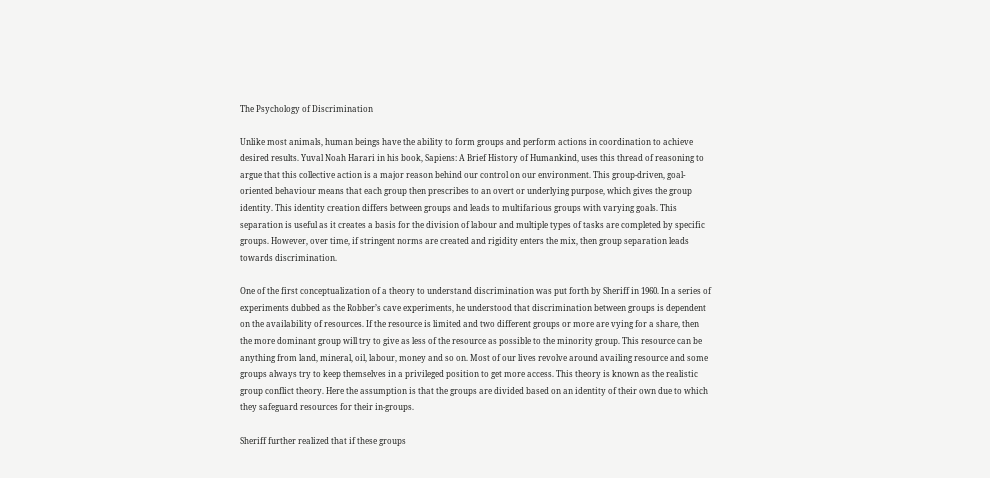The Psychology of Discrimination

Unlike most animals, human beings have the ability to form groups and perform actions in coordination to achieve desired results. Yuval Noah Harari in his book, Sapiens: A Brief History of Humankind, uses this thread of reasoning to argue that this collective action is a major reason behind our control on our environment. This group-driven, goal-oriented behaviour means that each group then prescribes to an overt or underlying purpose, which gives the group identity. This identity creation differs between groups and leads to multifarious groups with varying goals. This separation is useful as it creates a basis for the division of labour and multiple types of tasks are completed by specific groups. However, over time, if stringent norms are created and rigidity enters the mix, then group separation leads towards discrimination.

One of the first conceptualization of a theory to understand discrimination was put forth by Sheriff in 1960. In a series of experiments dubbed as the Robber’s cave experiments, he understood that discrimination between groups is dependent on the availability of resources. If the resource is limited and two different groups or more are vying for a share, then the more dominant group will try to give as less of the resource as possible to the minority group. This resource can be anything from land, mineral, oil, labour, money and so on. Most of our lives revolve around availing resource and some groups always try to keep themselves in a privileged position to get more access. This theory is known as the realistic group conflict theory. Here the assumption is that the groups are divided based on an identity of their own due to which they safeguard resources for their in-groups.

Sheriff further realized that if these groups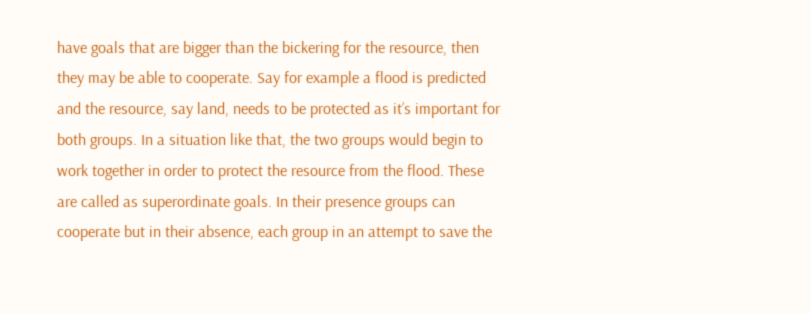have goals that are bigger than the bickering for the resource, then they may be able to cooperate. Say for example a flood is predicted and the resource, say land, needs to be protected as it’s important for both groups. In a situation like that, the two groups would begin to work together in order to protect the resource from the flood. These are called as superordinate goals. In their presence groups can cooperate but in their absence, each group in an attempt to save the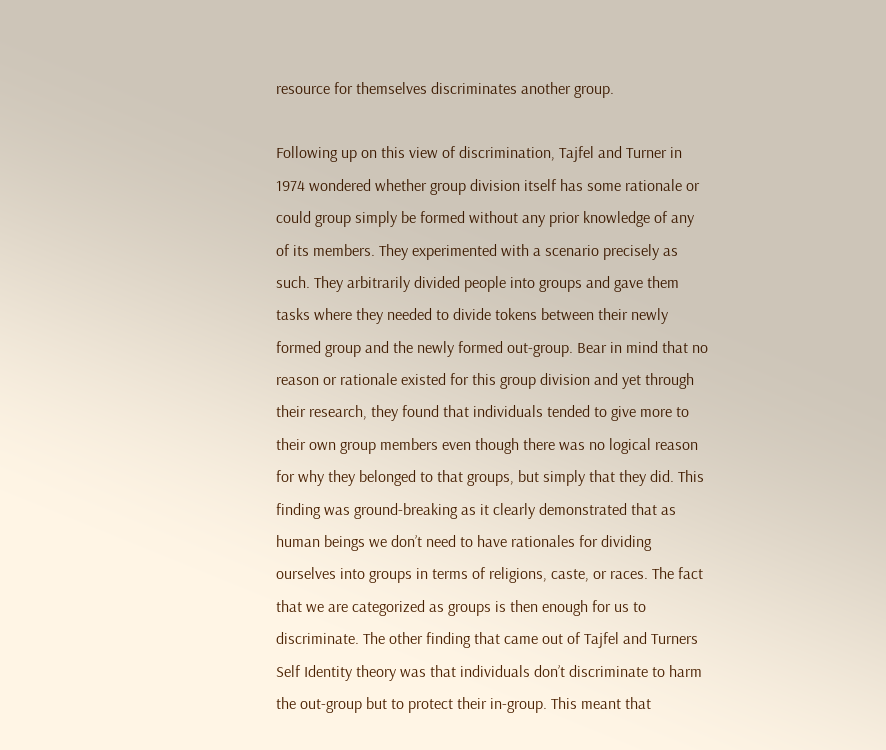resource for themselves discriminates another group.

Following up on this view of discrimination, Tajfel and Turner in 1974 wondered whether group division itself has some rationale or could group simply be formed without any prior knowledge of any of its members. They experimented with a scenario precisely as such. They arbitrarily divided people into groups and gave them tasks where they needed to divide tokens between their newly formed group and the newly formed out-group. Bear in mind that no reason or rationale existed for this group division and yet through their research, they found that individuals tended to give more to their own group members even though there was no logical reason for why they belonged to that groups, but simply that they did. This finding was ground-breaking as it clearly demonstrated that as human beings we don’t need to have rationales for dividing ourselves into groups in terms of religions, caste, or races. The fact that we are categorized as groups is then enough for us to discriminate. The other finding that came out of Tajfel and Turners Self Identity theory was that individuals don’t discriminate to harm the out-group but to protect their in-group. This meant that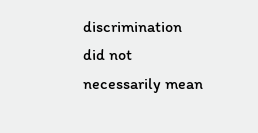discrimination did not necessarily mean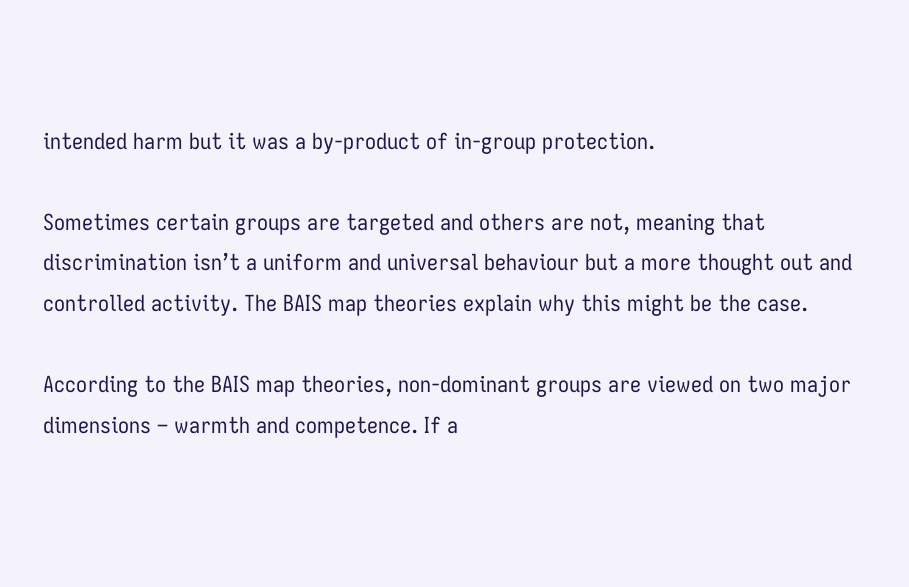intended harm but it was a by-product of in-group protection.

Sometimes certain groups are targeted and others are not, meaning that discrimination isn’t a uniform and universal behaviour but a more thought out and controlled activity. The BAIS map theories explain why this might be the case.

According to the BAIS map theories, non-dominant groups are viewed on two major dimensions – warmth and competence. If a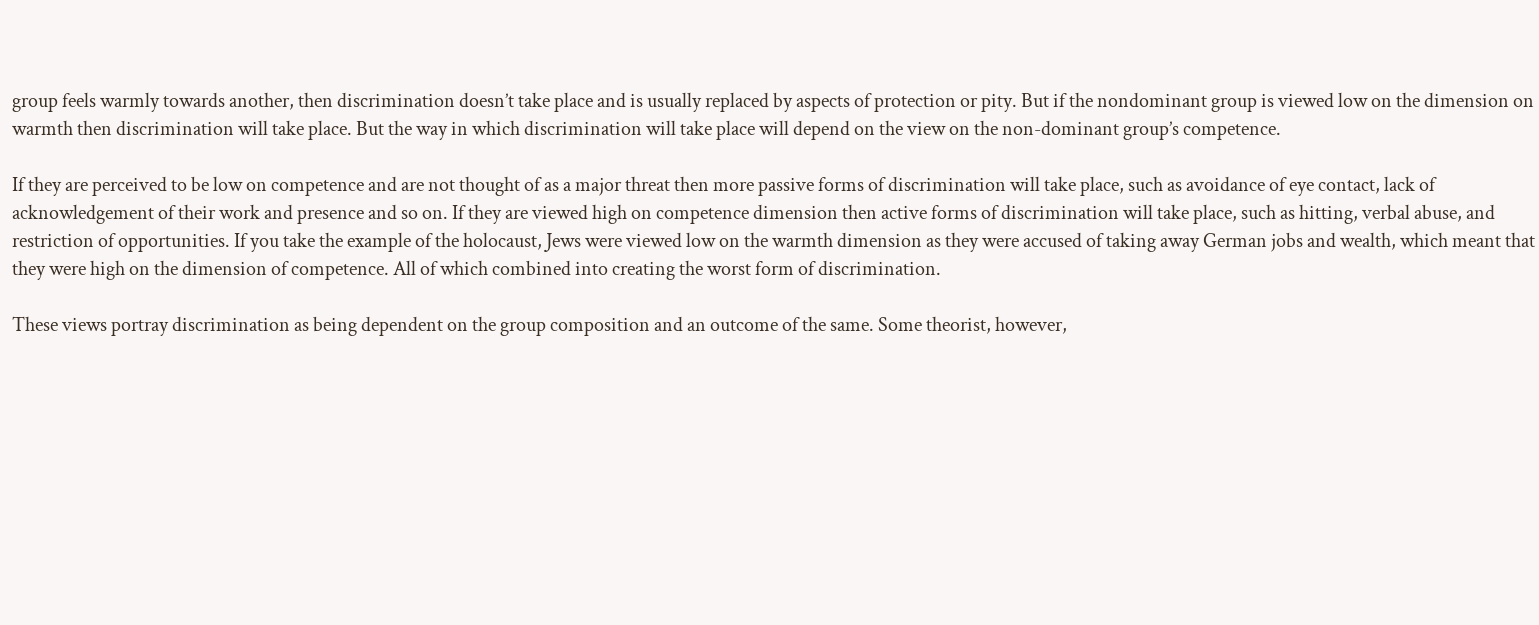group feels warmly towards another, then discrimination doesn’t take place and is usually replaced by aspects of protection or pity. But if the nondominant group is viewed low on the dimension on warmth then discrimination will take place. But the way in which discrimination will take place will depend on the view on the non-dominant group’s competence.

If they are perceived to be low on competence and are not thought of as a major threat then more passive forms of discrimination will take place, such as avoidance of eye contact, lack of acknowledgement of their work and presence and so on. If they are viewed high on competence dimension then active forms of discrimination will take place, such as hitting, verbal abuse, and restriction of opportunities. If you take the example of the holocaust, Jews were viewed low on the warmth dimension as they were accused of taking away German jobs and wealth, which meant that they were high on the dimension of competence. All of which combined into creating the worst form of discrimination.

These views portray discrimination as being dependent on the group composition and an outcome of the same. Some theorist, however,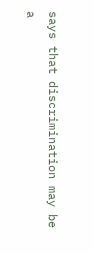says that discrimination may be a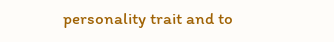personality trait and to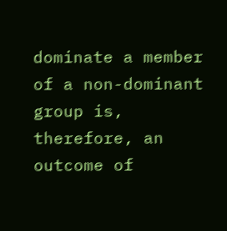dominate a member of a non-dominant group is, therefore, an outcome of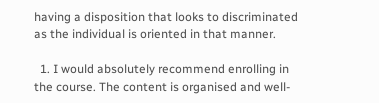having a disposition that looks to discriminated as the individual is oriented in that manner.

  1. I would absolutely recommend enrolling in the course. The content is organised and well-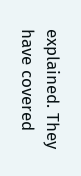explained. They have covered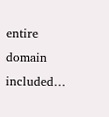entire domain included…